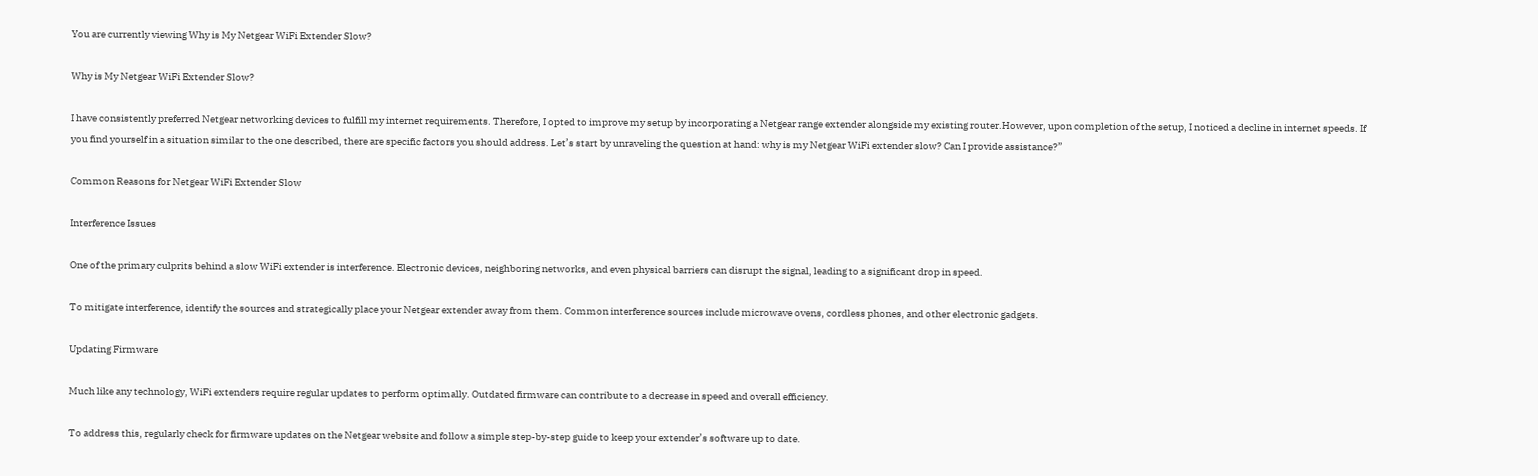You are currently viewing Why is My Netgear WiFi Extender Slow?

Why is My Netgear WiFi Extender Slow?

I have consistently preferred Netgear networking devices to fulfill my internet requirements. Therefore, I opted to improve my setup by incorporating a Netgear range extender alongside my existing router.However, upon completion of the setup, I noticed a decline in internet speeds. If you find yourself in a situation similar to the one described, there are specific factors you should address. Let’s start by unraveling the question at hand: why is my Netgear WiFi extender slow? Can I provide assistance?”

Common Reasons for Netgear WiFi Extender Slow

Interference Issues

One of the primary culprits behind a slow WiFi extender is interference. Electronic devices, neighboring networks, and even physical barriers can disrupt the signal, leading to a significant drop in speed.

To mitigate interference, identify the sources and strategically place your Netgear extender away from them. Common interference sources include microwave ovens, cordless phones, and other electronic gadgets.

Updating Firmware

Much like any technology, WiFi extenders require regular updates to perform optimally. Outdated firmware can contribute to a decrease in speed and overall efficiency.

To address this, regularly check for firmware updates on the Netgear website and follow a simple step-by-step guide to keep your extender’s software up to date.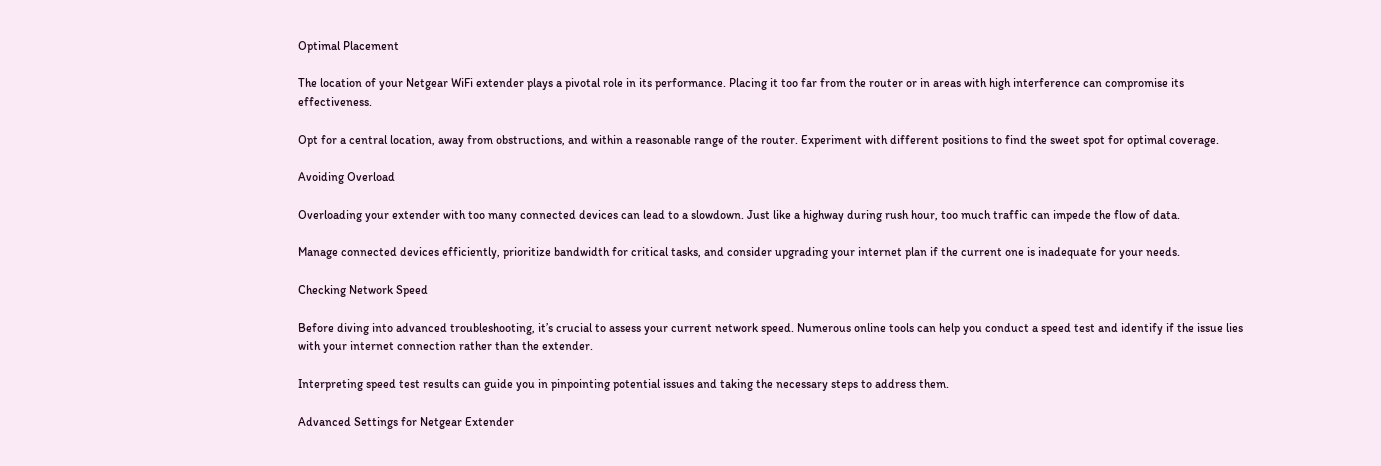Optimal Placement

The location of your Netgear WiFi extender plays a pivotal role in its performance. Placing it too far from the router or in areas with high interference can compromise its effectiveness.

Opt for a central location, away from obstructions, and within a reasonable range of the router. Experiment with different positions to find the sweet spot for optimal coverage.

Avoiding Overload

Overloading your extender with too many connected devices can lead to a slowdown. Just like a highway during rush hour, too much traffic can impede the flow of data.

Manage connected devices efficiently, prioritize bandwidth for critical tasks, and consider upgrading your internet plan if the current one is inadequate for your needs.

Checking Network Speed

Before diving into advanced troubleshooting, it’s crucial to assess your current network speed. Numerous online tools can help you conduct a speed test and identify if the issue lies with your internet connection rather than the extender.

Interpreting speed test results can guide you in pinpointing potential issues and taking the necessary steps to address them.

Advanced Settings for Netgear Extender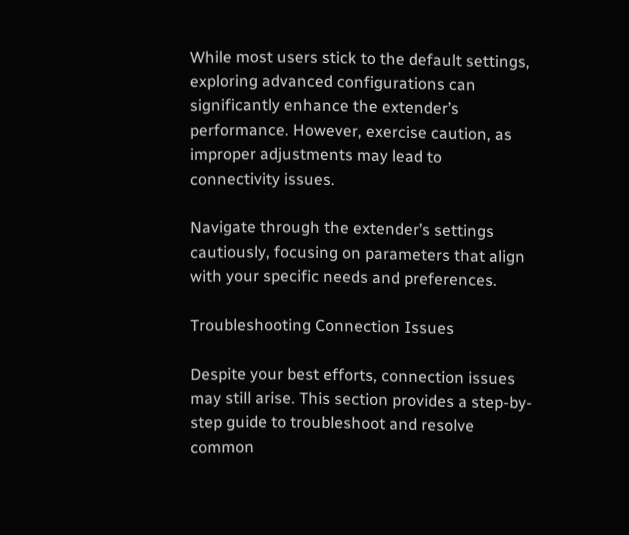While most users stick to the default settings, exploring advanced configurations can significantly enhance the extender’s performance. However, exercise caution, as improper adjustments may lead to connectivity issues.

Navigate through the extender’s settings cautiously, focusing on parameters that align with your specific needs and preferences.

Troubleshooting Connection Issues

Despite your best efforts, connection issues may still arise. This section provides a step-by-step guide to troubleshoot and resolve common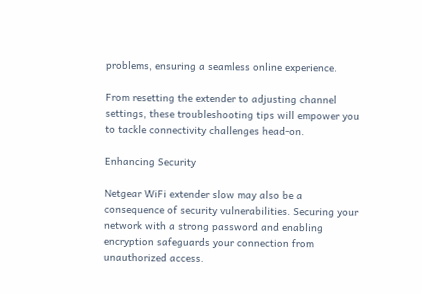problems, ensuring a seamless online experience.

From resetting the extender to adjusting channel settings, these troubleshooting tips will empower you to tackle connectivity challenges head-on.

Enhancing Security

Netgear WiFi extender slow may also be a consequence of security vulnerabilities. Securing your network with a strong password and enabling encryption safeguards your connection from unauthorized access.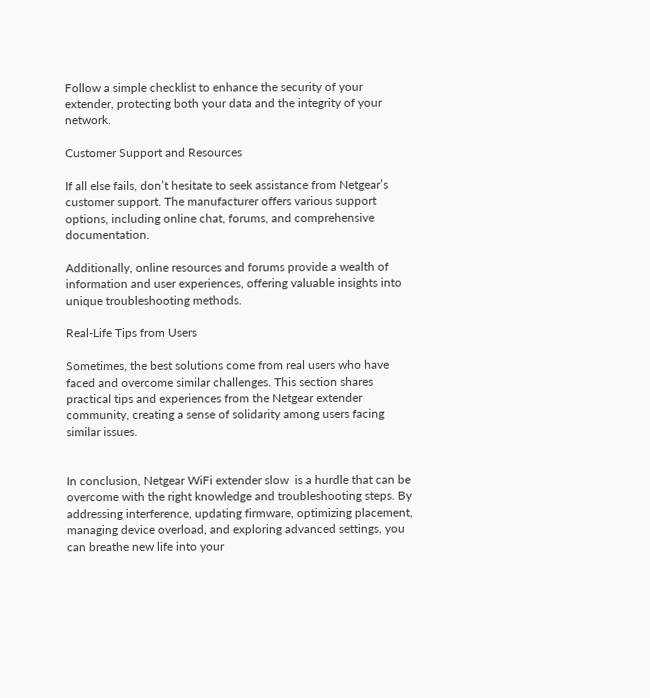Follow a simple checklist to enhance the security of your extender, protecting both your data and the integrity of your network.

Customer Support and Resources

If all else fails, don’t hesitate to seek assistance from Netgear’s customer support. The manufacturer offers various support options, including online chat, forums, and comprehensive documentation.

Additionally, online resources and forums provide a wealth of information and user experiences, offering valuable insights into unique troubleshooting methods.

Real-Life Tips from Users

Sometimes, the best solutions come from real users who have faced and overcome similar challenges. This section shares practical tips and experiences from the Netgear extender community, creating a sense of solidarity among users facing similar issues.


In conclusion, Netgear WiFi extender slow  is a hurdle that can be overcome with the right knowledge and troubleshooting steps. By addressing interference, updating firmware, optimizing placement, managing device overload, and exploring advanced settings, you can breathe new life into your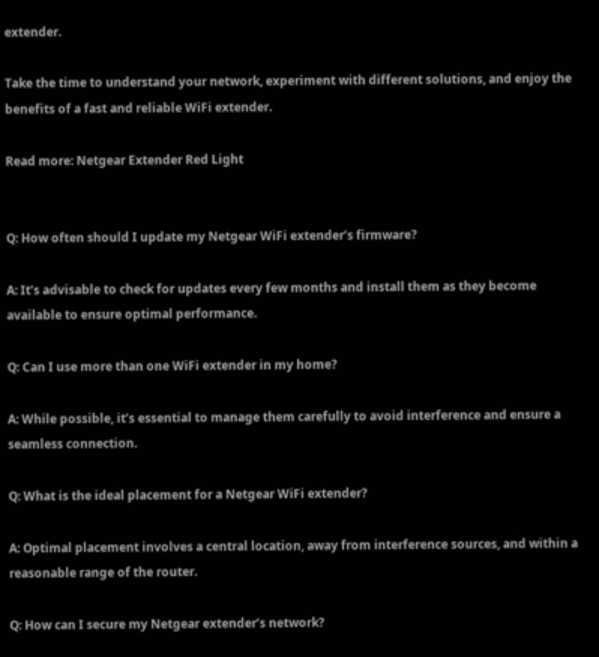extender.

Take the time to understand your network, experiment with different solutions, and enjoy the benefits of a fast and reliable WiFi extender.

Read more: Netgear Extender Red Light


Q: How often should I update my Netgear WiFi extender’s firmware?

A: It’s advisable to check for updates every few months and install them as they become available to ensure optimal performance.

Q: Can I use more than one WiFi extender in my home?

A: While possible, it’s essential to manage them carefully to avoid interference and ensure a seamless connection.

Q: What is the ideal placement for a Netgear WiFi extender?

A: Optimal placement involves a central location, away from interference sources, and within a reasonable range of the router.

Q: How can I secure my Netgear extender’s network?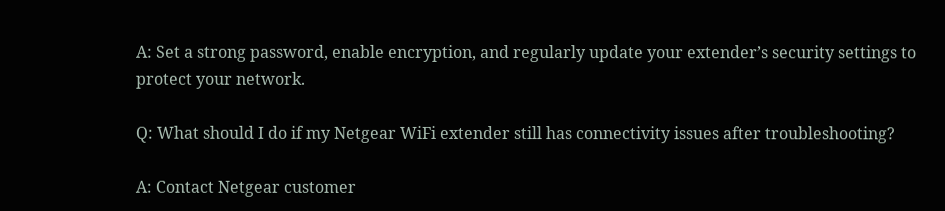A: Set a strong password, enable encryption, and regularly update your extender’s security settings to protect your network.

Q: What should I do if my Netgear WiFi extender still has connectivity issues after troubleshooting?

A: Contact Netgear customer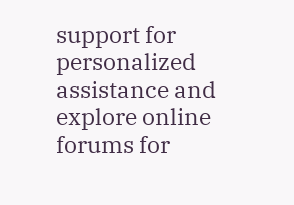support for personalized assistance and explore online forums for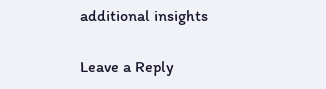additional insights

Leave a Reply